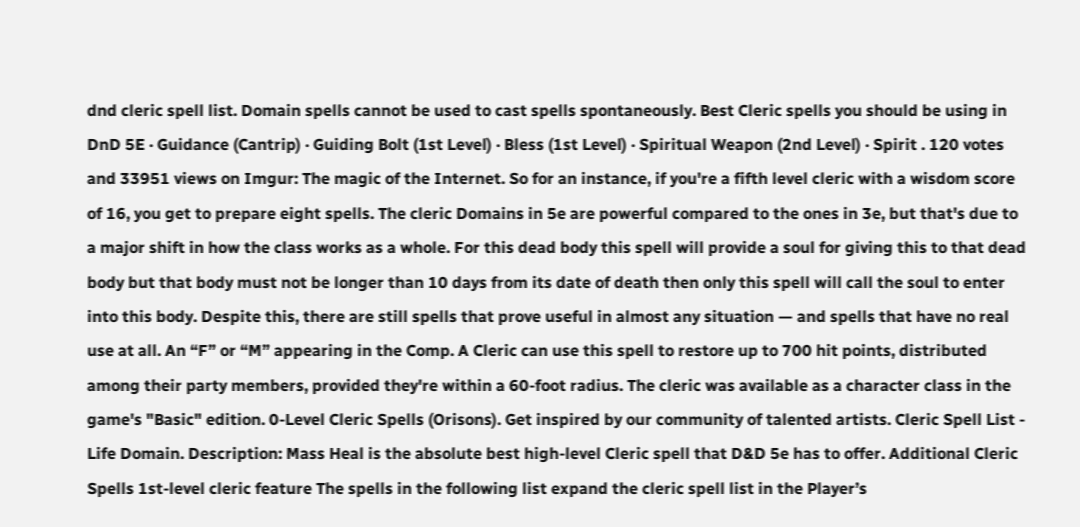dnd cleric spell list. Domain spells cannot be used to cast spells spontaneously. Best Cleric spells you should be using in DnD 5E · Guidance (Cantrip) · Guiding Bolt (1st Level) · Bless (1st Level) · Spiritual Weapon (2nd Level) · Spirit . 120 votes and 33951 views on Imgur: The magic of the Internet. So for an instance, if you're a fifth level cleric with a wisdom score of 16, you get to prepare eight spells. The cleric Domains in 5e are powerful compared to the ones in 3e, but that's due to a major shift in how the class works as a whole. For this dead body this spell will provide a soul for giving this to that dead body but that body must not be longer than 10 days from its date of death then only this spell will call the soul to enter into this body. Despite this, there are still spells that prove useful in almost any situation — and spells that have no real use at all. An “F” or “M” appearing in the Comp. A Cleric can use this spell to restore up to 700 hit points, distributed among their party members, provided they're within a 60-foot radius. The cleric was available as a character class in the game's "Basic" edition. 0-Level Cleric Spells (Orisons). Get inspired by our community of talented artists. Cleric Spell List - Life Domain. Description: Mass Heal is the absolute best high-level Cleric spell that D&D 5e has to offer. Additional Cleric Spells 1st-level cleric feature The spells in the following list expand the cleric spell list in the Player’s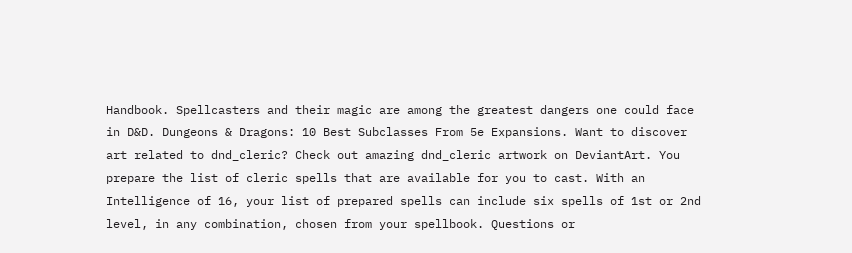Handbook. Spellcasters and their magic are among the greatest dangers one could face in D&D. Dungeons & Dragons: 10 Best Subclasses From 5e Expansions. Want to discover art related to dnd_cleric? Check out amazing dnd_cleric artwork on DeviantArt. You prepare the list of cleric spells that are available for you to cast. With an Intelligence of 16, your list of prepared spells can include six spells of 1st or 2nd level, in any combination, chosen from your spellbook. Questions or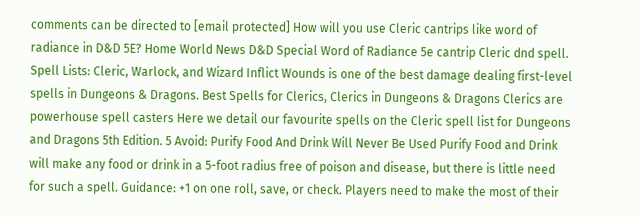comments can be directed to [email protected] How will you use Cleric cantrips like word of radiance in D&D 5E? Home World News D&D Special Word of Radiance 5e cantrip Cleric dnd spell. Spell Lists: Cleric, Warlock, and Wizard Inflict Wounds is one of the best damage dealing first-level spells in Dungeons & Dragons. Best Spells for Clerics, Clerics in Dungeons & Dragons Clerics are powerhouse spell casters Here we detail our favourite spells on the Cleric spell list for Dungeons and Dragons 5th Edition. 5 Avoid: Purify Food And Drink Will Never Be Used Purify Food and Drink will make any food or drink in a 5-foot radius free of poison and disease, but there is little need for such a spell. Guidance: +1 on one roll, save, or check. Players need to make the most of their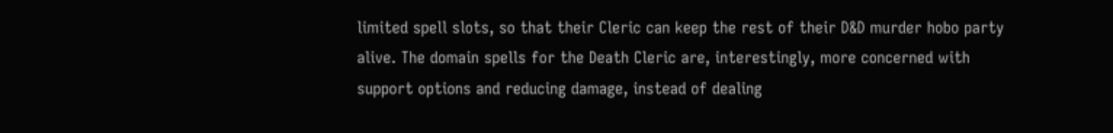limited spell slots, so that their Cleric can keep the rest of their D&D murder hobo party alive. The domain spells for the Death Cleric are, interestingly, more concerned with support options and reducing damage, instead of dealing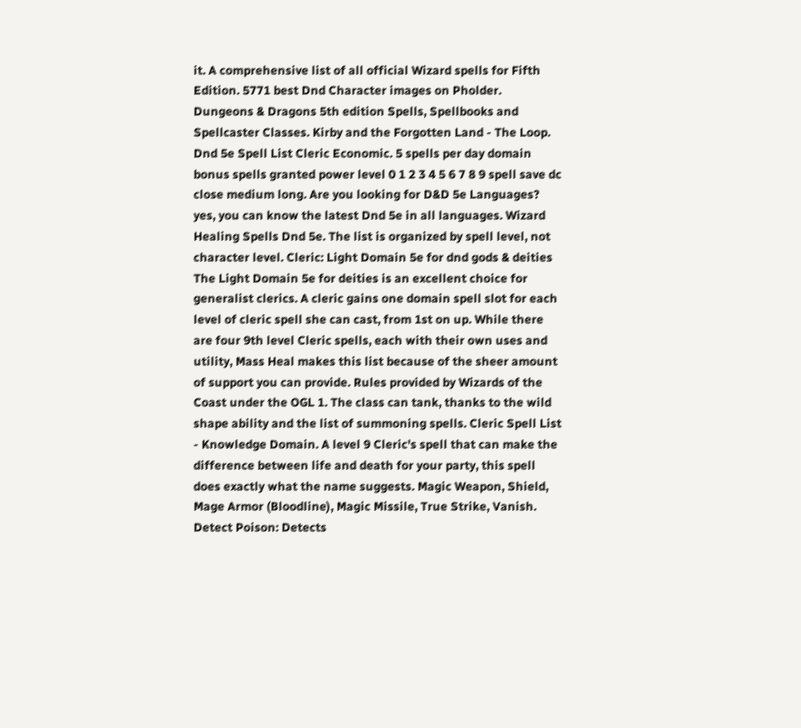it. A comprehensive list of all official Wizard spells for Fifth Edition. 5771 best Dnd Character images on Pholder. Dungeons & Dragons 5th edition Spells, Spellbooks and Spellcaster Classes. Kirby and the Forgotten Land - The Loop. Dnd 5e Spell List Cleric Economic. 5 spells per day domain bonus spells granted power level 0 1 2 3 4 5 6 7 8 9 spell save dc close medium long. Are you looking for D&D 5e Languages? yes, you can know the latest Dnd 5e in all languages. Wizard Healing Spells Dnd 5e. The list is organized by spell level, not character level. Cleric: Light Domain 5e for dnd gods & deities The Light Domain 5e for deities is an excellent choice for generalist clerics. A cleric gains one domain spell slot for each level of cleric spell she can cast, from 1st on up. While there are four 9th level Cleric spells, each with their own uses and utility, Mass Heal makes this list because of the sheer amount of support you can provide. Rules provided by Wizards of the Coast under the OGL 1. The class can tank, thanks to the wild shape ability and the list of summoning spells. Cleric Spell List - Knowledge Domain. A level 9 Cleric's spell that can make the difference between life and death for your party, this spell does exactly what the name suggests. Magic Weapon, Shield, Mage Armor (Bloodline), Magic Missile, True Strike, Vanish. Detect Poison: Detects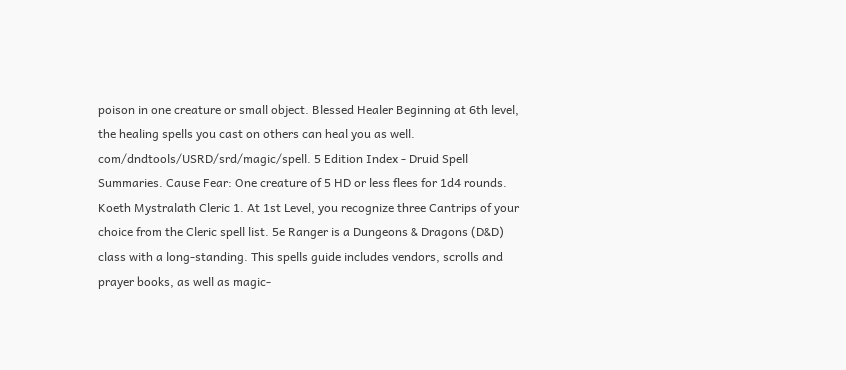poison in one creature or small object. Blessed Healer Beginning at 6th level, the healing spells you cast on others can heal you as well. com/dndtools/USRD/srd/magic/spell. 5 Edition Index - Druid Spell Summaries. Cause Fear: One creature of 5 HD or less flees for 1d4 rounds. Koeth Mystralath Cleric 1. At 1st Level, you recognize three Cantrips of your choice from the Cleric spell list. 5e Ranger is a Dungeons & Dragons (D&D) class with a long-standing. This spells guide includes vendors, scrolls and prayer books, as well as magic-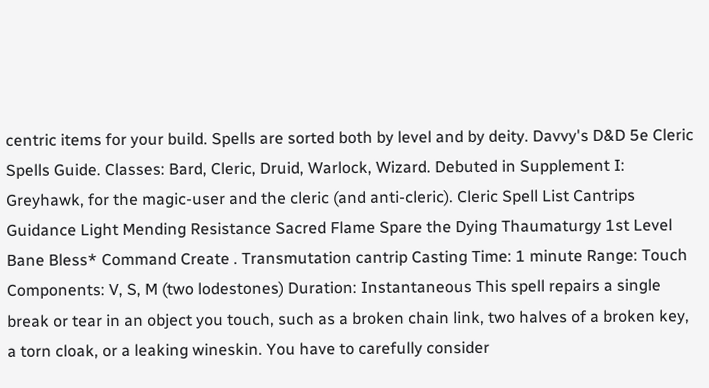centric items for your build. Spells are sorted both by level and by deity. Davvy's D&D 5e Cleric Spells Guide. Classes: Bard, Cleric, Druid, Warlock, Wizard. Debuted in Supplement I: Greyhawk, for the magic-user and the cleric (and anti-cleric). Cleric Spell List Cantrips Guidance Light Mending Resistance Sacred Flame Spare the Dying Thaumaturgy 1st Level Bane Bless* Command Create . Transmutation cantrip Casting Time: 1 minute Range: Touch Components: V, S, M (two lodestones) Duration: Instantaneous This spell repairs a single break or tear in an object you touch, such as a broken chain link, two halves of a broken key, a torn cloak, or a leaking wineskin. You have to carefully consider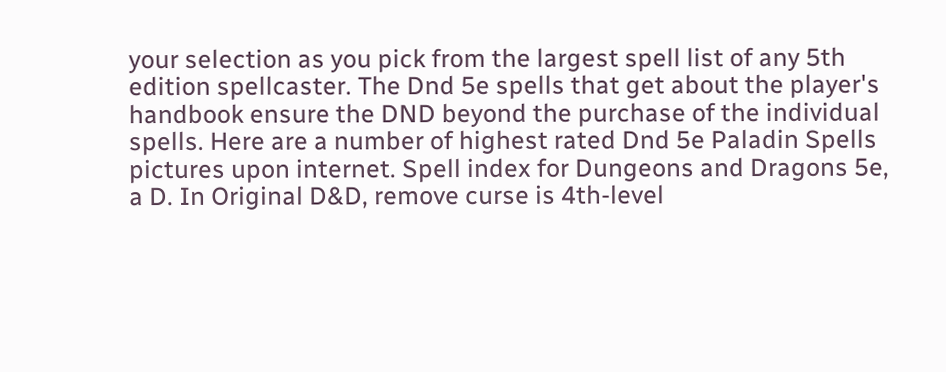your selection as you pick from the largest spell list of any 5th edition spellcaster. The Dnd 5e spells that get about the player's handbook ensure the DND beyond the purchase of the individual spells. Here are a number of highest rated Dnd 5e Paladin Spells pictures upon internet. Spell index for Dungeons and Dragons 5e, a D. In Original D&D, remove curse is 4th-level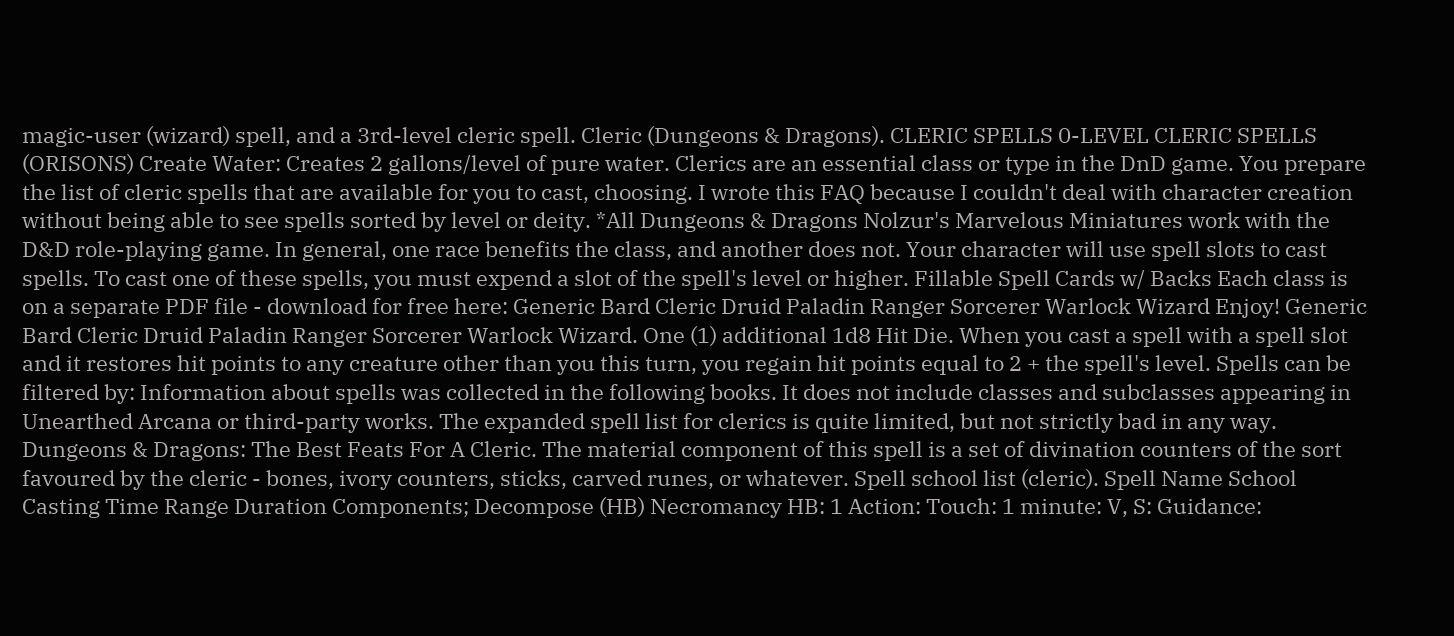magic-user (wizard) spell, and a 3rd-level cleric spell. Cleric (Dungeons & Dragons). CLERIC SPELLS 0-LEVEL CLERIC SPELLS (ORISONS) Create Water: Creates 2 gallons/level of pure water. Clerics are an essential class or type in the DnD game. You prepare the list of cleric spells that are available for you to cast, choosing. I wrote this FAQ because I couldn't deal with character creation without being able to see spells sorted by level or deity. *All Dungeons & Dragons Nolzur's Marvelous Miniatures work with the D&D role-playing game. In general, one race benefits the class, and another does not. Your character will use spell slots to cast spells. To cast one of these spells, you must expend a slot of the spell's level or higher. Fillable Spell Cards w/ Backs Each class is on a separate PDF file - download for free here: Generic Bard Cleric Druid Paladin Ranger Sorcerer Warlock Wizard Enjoy! Generic Bard Cleric Druid Paladin Ranger Sorcerer Warlock Wizard. One (1) additional 1d8 Hit Die. When you cast a spell with a spell slot and it restores hit points to any creature other than you this turn, you regain hit points equal to 2 + the spell's level. Spells can be filtered by: Information about spells was collected in the following books. It does not include classes and subclasses appearing in Unearthed Arcana or third-party works. The expanded spell list for clerics is quite limited, but not strictly bad in any way. Dungeons & Dragons: The Best Feats For A Cleric. The material component of this spell is a set of divination counters of the sort favoured by the cleric - bones, ivory counters, sticks, carved runes, or whatever. Spell school list (cleric). Spell Name School Casting Time Range Duration Components; Decompose (HB) Necromancy HB: 1 Action: Touch: 1 minute: V, S: Guidance: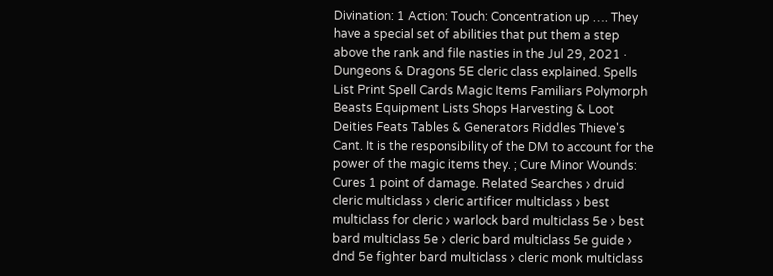Divination: 1 Action: Touch: Concentration up …. They have a special set of abilities that put them a step above the rank and file nasties in the Jul 29, 2021 · Dungeons & Dragons 5E cleric class explained. Spells List Print Spell Cards Magic Items Familiars Polymorph Beasts Equipment Lists Shops Harvesting & Loot Deities Feats Tables & Generators Riddles Thieve's Cant. It is the responsibility of the DM to account for the power of the magic items they. ; Cure Minor Wounds: Cures 1 point of damage. Related Searches › druid cleric multiclass › cleric artificer multiclass › best multiclass for cleric › warlock bard multiclass 5e › best bard multiclass 5e › cleric bard multiclass 5e guide › dnd 5e fighter bard multiclass › cleric monk multiclass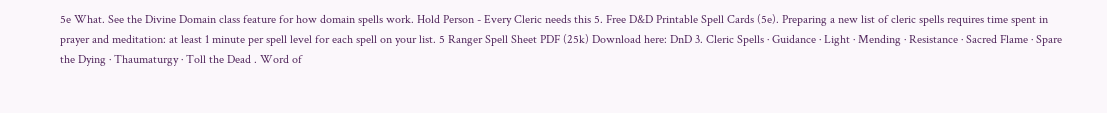5e What. See the Divine Domain class feature for how domain spells work. Hold Person - Every Cleric needs this 5. Free D&D Printable Spell Cards (5e). Preparing a new list of cleric spells requires time spent in prayer and meditation: at least 1 minute per spell level for each spell on your list. 5 Ranger Spell Sheet PDF (25k) Download here: DnD 3. Cleric Spells · Guidance · Light · Mending · Resistance · Sacred Flame · Spare the Dying · Thaumaturgy · Toll the Dead . Word of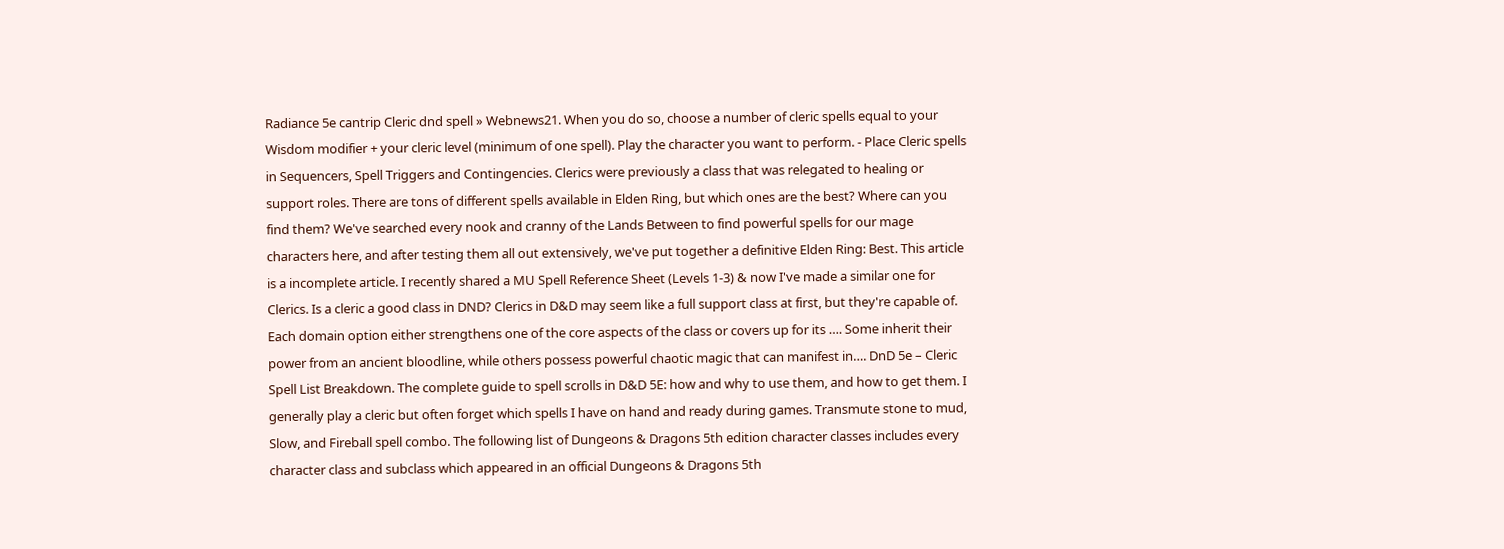Radiance 5e cantrip Cleric dnd spell » Webnews21. When you do so, choose a number of cleric spells equal to your Wisdom modifier + your cleric level (minimum of one spell). Play the character you want to perform. - Place Cleric spells in Sequencers, Spell Triggers and Contingencies. Clerics were previously a class that was relegated to healing or support roles. There are tons of different spells available in Elden Ring, but which ones are the best? Where can you find them? We've searched every nook and cranny of the Lands Between to find powerful spells for our mage characters here, and after testing them all out extensively, we've put together a definitive Elden Ring: Best. This article is a incomplete article. I recently shared a MU Spell Reference Sheet (Levels 1-3) & now I've made a similar one for Clerics. Is a cleric a good class in DND? Clerics in D&D may seem like a full support class at first, but they're capable of. Each domain option either strengthens one of the core aspects of the class or covers up for its …. Some inherit their power from an ancient bloodline, while others possess powerful chaotic magic that can manifest in…. DnD 5e – Cleric Spell List Breakdown. The complete guide to spell scrolls in D&D 5E: how and why to use them, and how to get them. I generally play a cleric but often forget which spells I have on hand and ready during games. Transmute stone to mud, Slow, and Fireball spell combo. The following list of Dungeons & Dragons 5th edition character classes includes every character class and subclass which appeared in an official Dungeons & Dragons 5th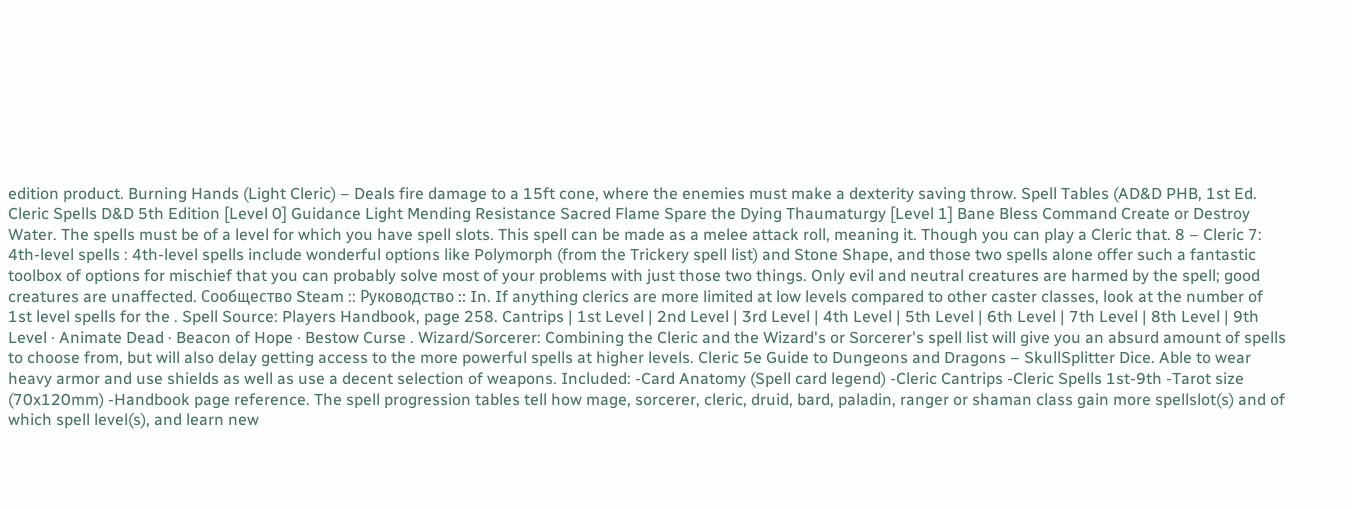edition product. Burning Hands (Light Cleric) – Deals fire damage to a 15ft cone, where the enemies must make a dexterity saving throw. Spell Tables (AD&D PHB, 1st Ed. Cleric Spells D&D 5th Edition [Level 0] Guidance Light Mending Resistance Sacred Flame Spare the Dying Thaumaturgy [Level 1] Bane Bless Command Create or Destroy Water. The spells must be of a level for which you have spell slots. This spell can be made as a melee attack roll, meaning it. Though you can play a Cleric that. 8 – Cleric 7: 4th-level spells : 4th-level spells include wonderful options like Polymorph (from the Trickery spell list) and Stone Shape, and those two spells alone offer such a fantastic toolbox of options for mischief that you can probably solve most of your problems with just those two things. Only evil and neutral creatures are harmed by the spell; good creatures are unaffected. Сообщество Steam :: Руководство :: In. If anything clerics are more limited at low levels compared to other caster classes, look at the number of 1st level spells for the . Spell Source: Players Handbook, page 258. Cantrips | 1st Level | 2nd Level | 3rd Level | 4th Level | 5th Level | 6th Level | 7th Level | 8th Level | 9th Level · Animate Dead · Beacon of Hope · Bestow Curse . Wizard/Sorcerer: Combining the Cleric and the Wizard's or Sorcerer's spell list will give you an absurd amount of spells to choose from, but will also delay getting access to the more powerful spells at higher levels. Cleric 5e Guide to Dungeons and Dragons – SkullSplitter Dice. Able to wear heavy armor and use shields as well as use a decent selection of weapons. Included: -Card Anatomy (Spell card legend) -Cleric Cantrips -Cleric Spells 1st-9th -Tarot size (70x120mm) -Handbook page reference. The spell progression tables tell how mage, sorcerer, cleric, druid, bard, paladin, ranger or shaman class gain more spellslot(s) and of which spell level(s), and learn new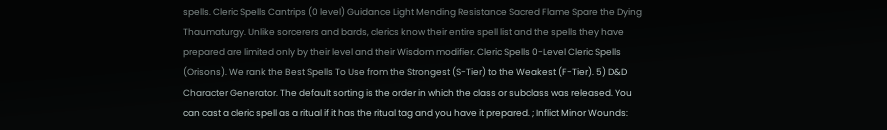spells. Cleric Spells Cantrips (0 level) Guidance Light Mending Resistance Sacred Flame Spare the Dying Thaumaturgy. Unlike sorcerers and bards, clerics know their entire spell list and the spells they have prepared are limited only by their level and their Wisdom modifier. Cleric Spells 0-Level Cleric Spells (Orisons). We rank the Best Spells To Use from the Strongest (S-Tier) to the Weakest (F-Tier). 5) D&D Character Generator. The default sorting is the order in which the class or subclass was released. You can cast a cleric spell as a ritual if it has the ritual tag and you have it prepared. ; Inflict Minor Wounds: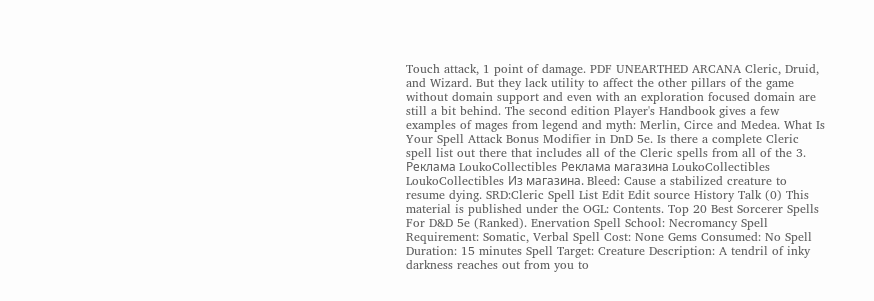Touch attack, 1 point of damage. PDF UNEARTHED ARCANA Cleric, Druid, and Wizard. But they lack utility to affect the other pillars of the game without domain support and even with an exploration focused domain are still a bit behind. The second edition Player's Handbook gives a few examples of mages from legend and myth: Merlin, Circe and Medea. What Is Your Spell Attack Bonus Modifier in DnD 5e. Is there a complete Cleric spell list out there that includes all of the Cleric spells from all of the 3. Реклама LoukoCollectibles Реклама магазина LoukoCollectibles LoukoCollectibles Из магазина. Bleed: Cause a stabilized creature to resume dying. SRD:Cleric Spell List Edit Edit source History Talk (0) This material is published under the OGL: Contents. Top 20 Best Sorcerer Spells For D&D 5e (Ranked). Enervation Spell School: Necromancy Spell Requirement: Somatic, Verbal Spell Cost: None Gems Consumed: No Spell Duration: 15 minutes Spell Target: Creature Description: A tendril of inky darkness reaches out from you to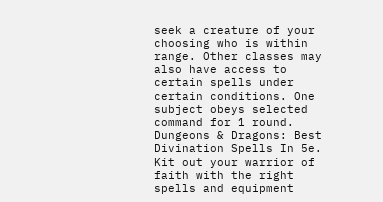seek a creature of your choosing who is within range. Other classes may also have access to certain spells under certain conditions. One subject obeys selected command for 1 round. Dungeons & Dragons: Best Divination Spells In 5e. Kit out your warrior of faith with the right spells and equipment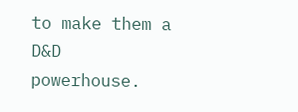to make them a D&D powerhouse.